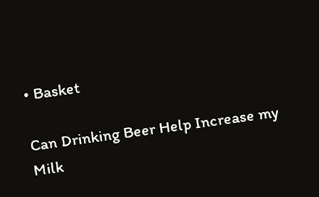• Basket

Can Drinking Beer Help Increase my Milk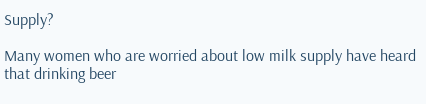Supply?

Many women who are worried about low milk supply have heard that drinking beer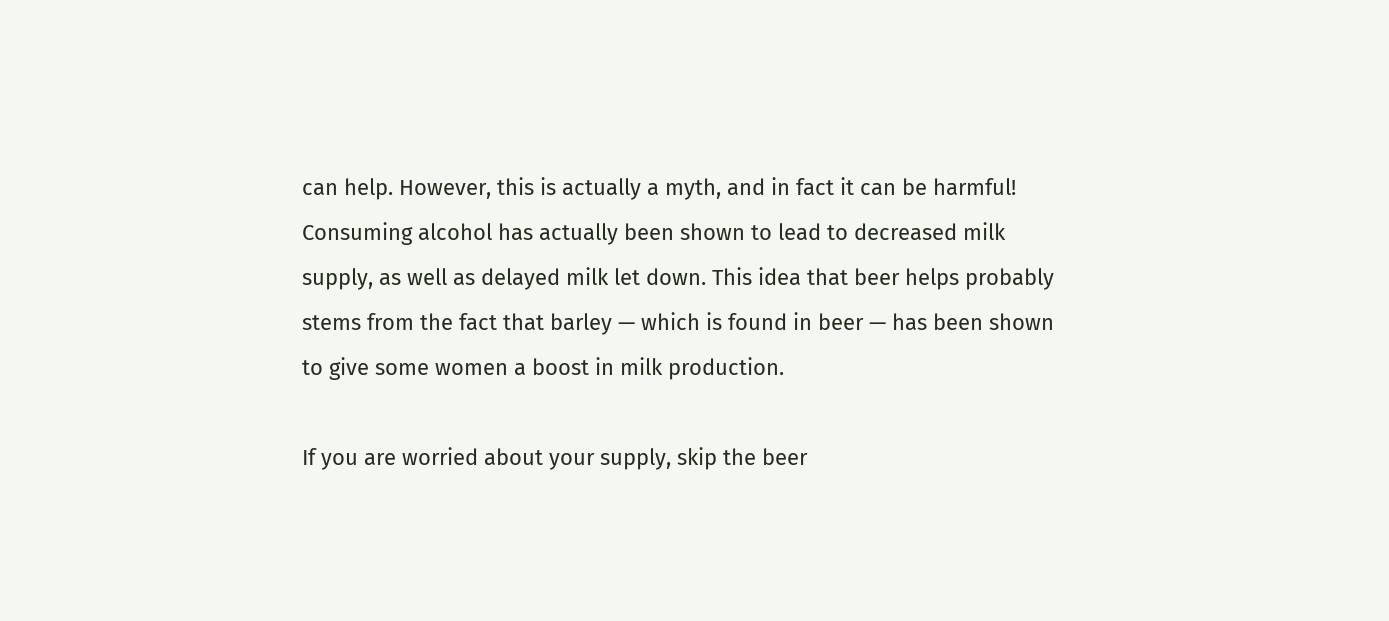can help. However, this is actually a myth, and in fact it can be harmful! Consuming alcohol has actually been shown to lead to decreased milk supply, as well as delayed milk let down. This idea that beer helps probably stems from the fact that barley — which is found in beer — has been shown to give some women a boost in milk production.

If you are worried about your supply, skip the beer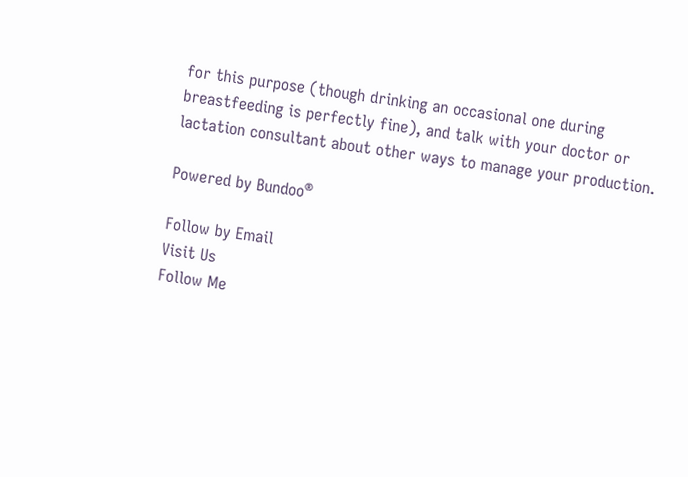for this purpose (though drinking an occasional one during breastfeeding is perfectly fine), and talk with your doctor or lactation consultant about other ways to manage your production.

Powered by Bundoo®

Follow by Email
Visit Us
Follow Me